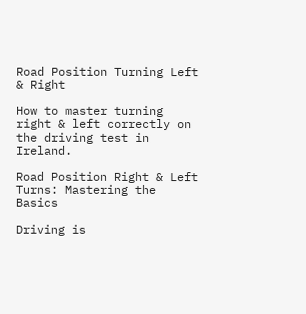Road Position Turning Left & Right

How to master turning right & left correctly on the driving test in Ireland.

Road Position Right & Left Turns: Mastering the Basics

Driving is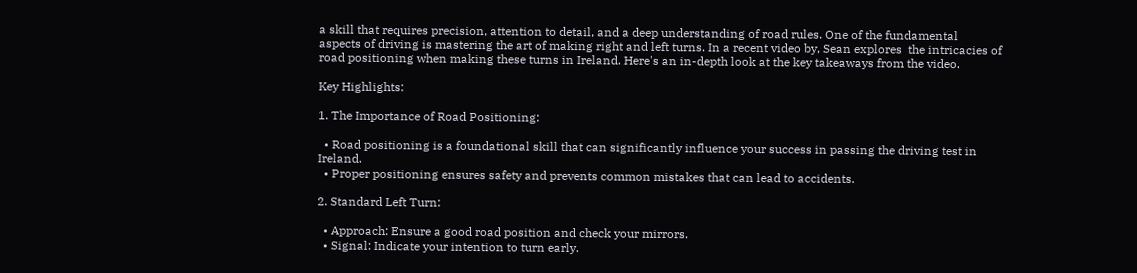a skill that requires precision, attention to detail, and a deep understanding of road rules. One of the fundamental aspects of driving is mastering the art of making right and left turns. In a recent video by, Sean explores  the intricacies of road positioning when making these turns in Ireland. Here's an in-depth look at the key takeaways from the video.

Key Highlights:

1. The Importance of Road Positioning:

  • Road positioning is a foundational skill that can significantly influence your success in passing the driving test in Ireland.
  • Proper positioning ensures safety and prevents common mistakes that can lead to accidents.

2. Standard Left Turn:

  • Approach: Ensure a good road position and check your mirrors.
  • Signal: Indicate your intention to turn early.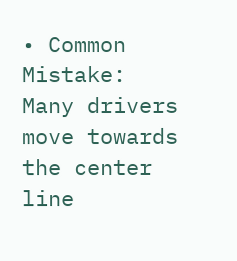• Common Mistake: Many drivers move towards the center line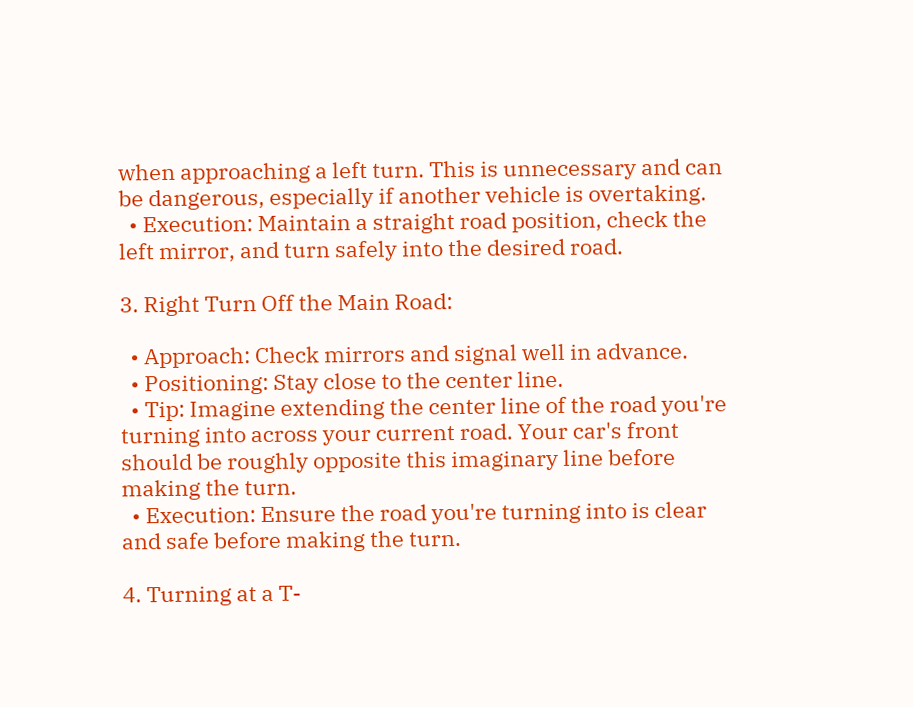when approaching a left turn. This is unnecessary and can be dangerous, especially if another vehicle is overtaking.
  • Execution: Maintain a straight road position, check the left mirror, and turn safely into the desired road.

3. Right Turn Off the Main Road:

  • Approach: Check mirrors and signal well in advance.
  • Positioning: Stay close to the center line.
  • Tip: Imagine extending the center line of the road you're turning into across your current road. Your car's front should be roughly opposite this imaginary line before making the turn.
  • Execution: Ensure the road you're turning into is clear and safe before making the turn.

4. Turning at a T-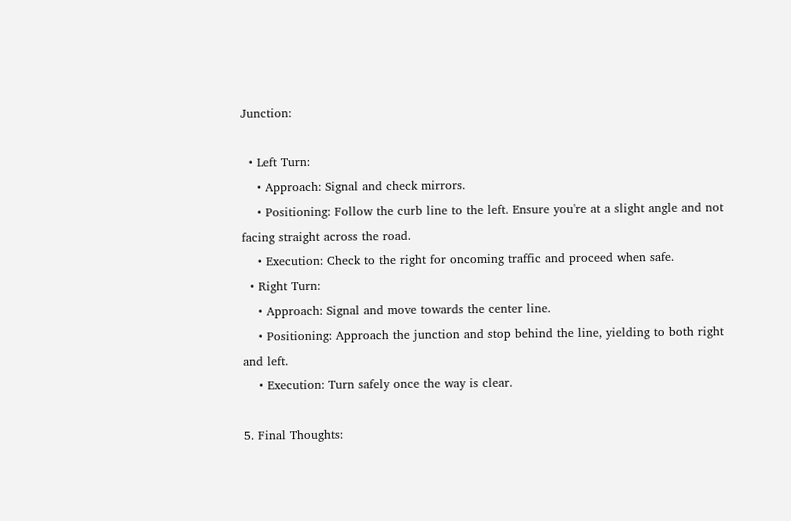Junction:

  • Left Turn:
    • Approach: Signal and check mirrors.
    • Positioning: Follow the curb line to the left. Ensure you're at a slight angle and not facing straight across the road.
    • Execution: Check to the right for oncoming traffic and proceed when safe.
  • Right Turn:
    • Approach: Signal and move towards the center line.
    • Positioning: Approach the junction and stop behind the line, yielding to both right and left.
    • Execution: Turn safely once the way is clear.

5. Final Thoughts: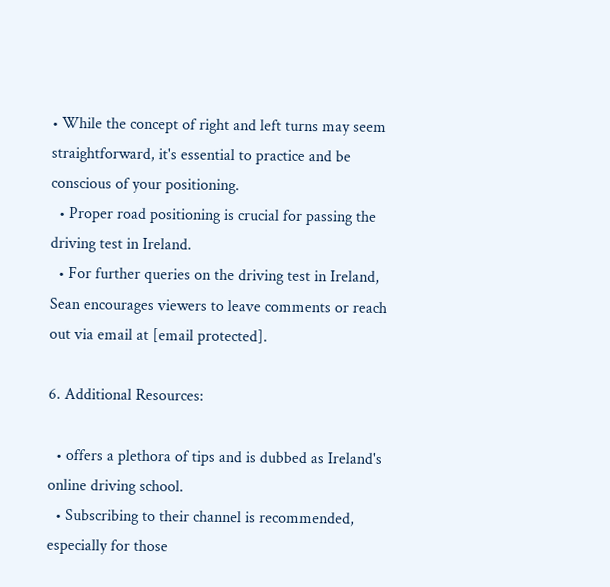• While the concept of right and left turns may seem straightforward, it's essential to practice and be conscious of your positioning.
  • Proper road positioning is crucial for passing the driving test in Ireland.
  • For further queries on the driving test in Ireland, Sean encourages viewers to leave comments or reach out via email at [email protected].

6. Additional Resources:

  • offers a plethora of tips and is dubbed as Ireland's online driving school.
  • Subscribing to their channel is recommended, especially for those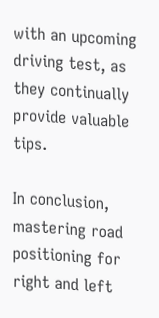with an upcoming driving test, as they continually provide valuable tips.

In conclusion, mastering road positioning for right and left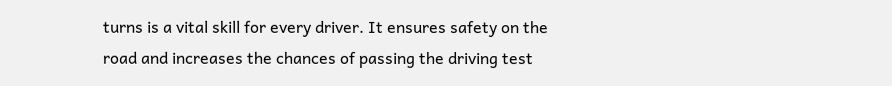turns is a vital skill for every driver. It ensures safety on the road and increases the chances of passing the driving test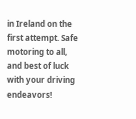in Ireland on the first attempt. Safe motoring to all, and best of luck with your driving endeavors!